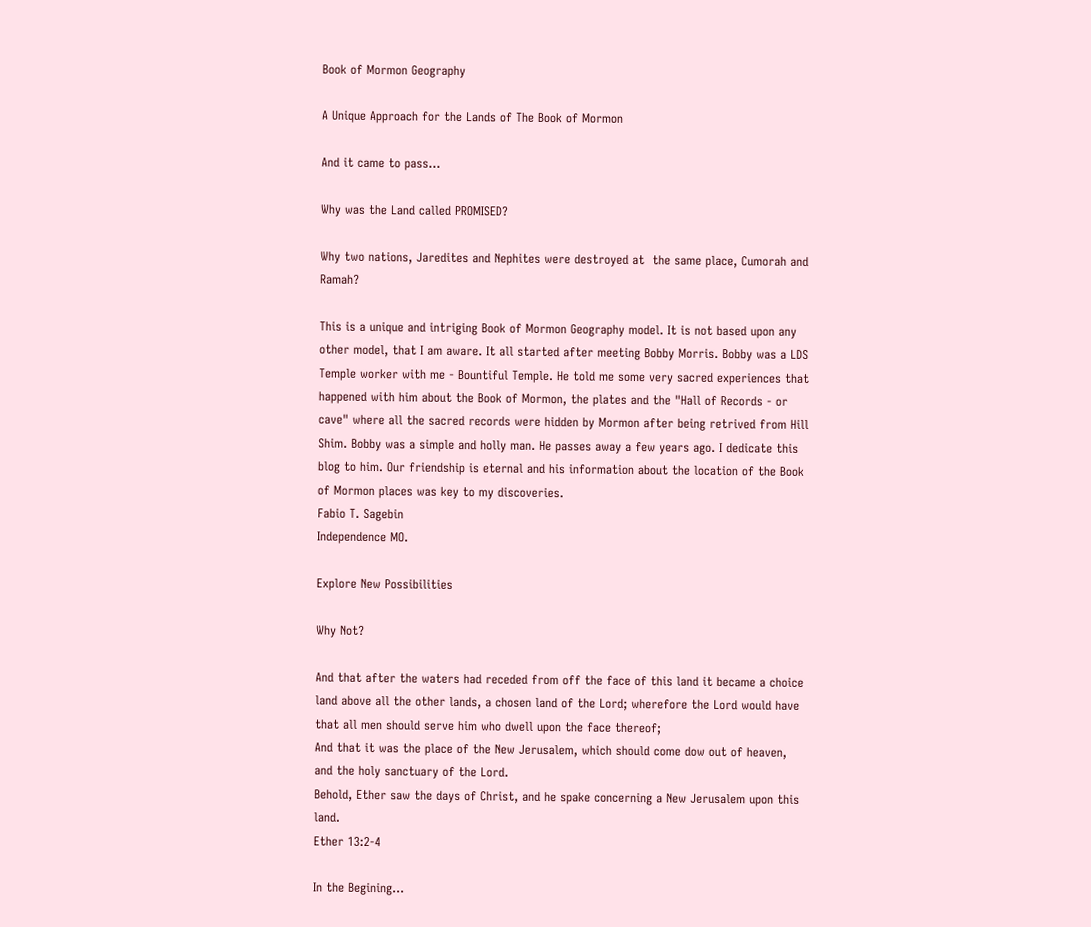Book of Mormon Geography

A Unique Approach for the Lands of The Book of Mormon

And it came to pass...

Why was the Land called PROMISED?

Why two nations, Jaredites and Nephites were destroyed at  the same place, Cumorah and Ramah?

This is a unique and intriging Book of Mormon Geography model. It is not based upon any other model, that I am aware. It all started after meeting Bobby Morris. Bobby was a LDS Temple worker with me - Bountiful Temple. He told me some very sacred experiences that happened with him about the Book of Mormon, the plates and the "Hall of Records - or cave" where all the sacred records were hidden by Mormon after being retrived from Hill Shim. Bobby was a simple and holly man. He passes away a few years ago. I dedicate this blog to him. Our friendship is eternal and his information about the location of the Book of Mormon places was key to my discoveries.
Fabio T. Sagebin
Independence MO.

Explore New Possibilities

Why Not?

And that after the waters had receded from off the face of this land it became a choice land above all the other lands, a chosen land of the Lord; wherefore the Lord would have that all men should serve him who dwell upon the face thereof;
And that it was the place of the New Jerusalem, which should come dow out of heaven, and the holy sanctuary of the Lord.
Behold, Ether saw the days of Christ, and he spake concerning a New Jerusalem upon this land.
Ether 13:2-4

In the Begining...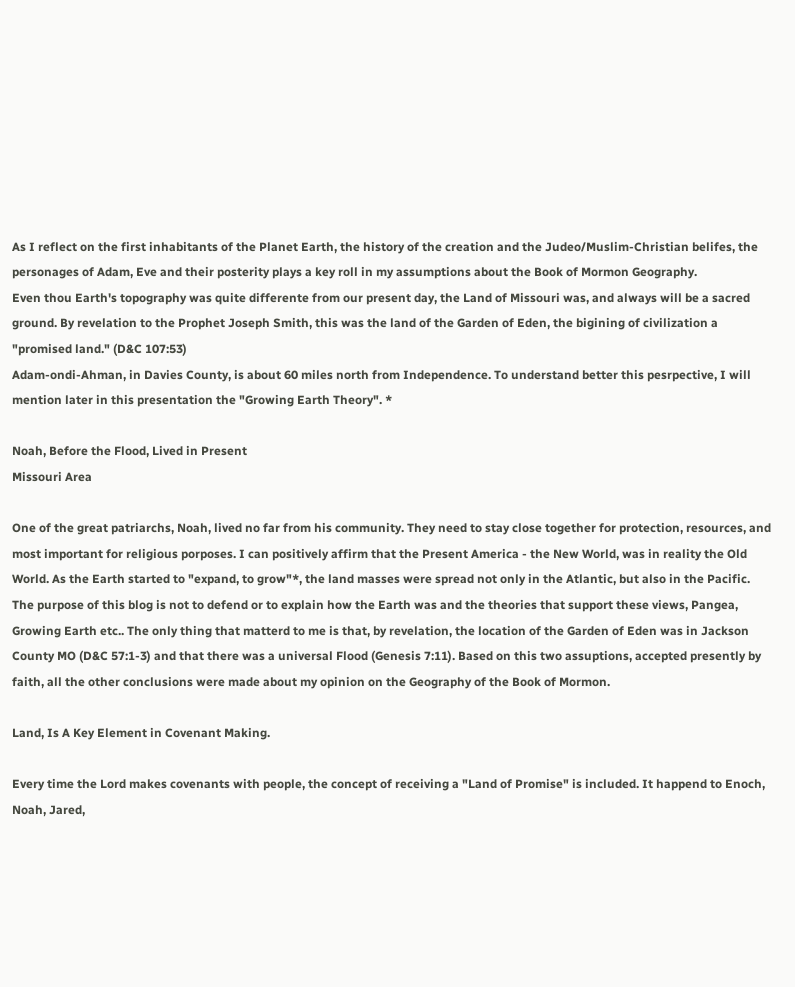As I reflect on the first inhabitants of the Planet Earth, the history of the creation and the Judeo/Muslim-Christian belifes, the personages of Adam, Eve and their posterity plays a key roll in my assumptions about the Book of Mormon Geography.
Even thou Earth's topography was quite differente from our present day, the Land of Missouri was, and always will be a sacred ground. By revelation to the Prophet Joseph Smith, this was the land of the Garden of Eden, the bigining of civilization a "promised land." (D&C 107:53)
Adam-ondi-Ahman, in Davies County, is about 60 miles north from Independence. To understand better this pesrpective, I will mention later in this presentation the "Growing Earth Theory". *

Noah, Before the Flood, Lived in Present
Missouri Area

One of the great patriarchs, Noah, lived no far from his community. They need to stay close together for protection, resources, and most important for religious porposes. I can positively affirm that the Present America - the New World, was in reality the Old World. As the Earth started to "expand, to grow"*, the land masses were spread not only in the Atlantic, but also in the Pacific.
The purpose of this blog is not to defend or to explain how the Earth was and the theories that support these views, Pangea, Growing Earth etc.. The only thing that matterd to me is that, by revelation, the location of the Garden of Eden was in Jackson County MO (D&C 57:1-3) and that there was a universal Flood (Genesis 7:11). Based on this two assuptions, accepted presently by faith, all the other conclusions were made about my opinion on the Geography of the Book of Mormon.

Land, Is A Key Element in Covenant Making.

Every time the Lord makes covenants with people, the concept of receiving a "Land of Promise" is included. It happend to Enoch, Noah, Jared,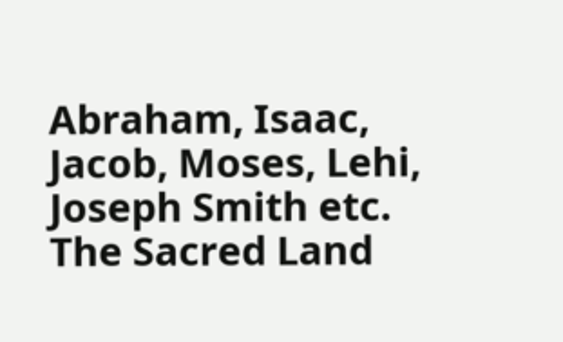Abraham, Isaac, Jacob, Moses, Lehi, Joseph Smith etc.
The Sacred Land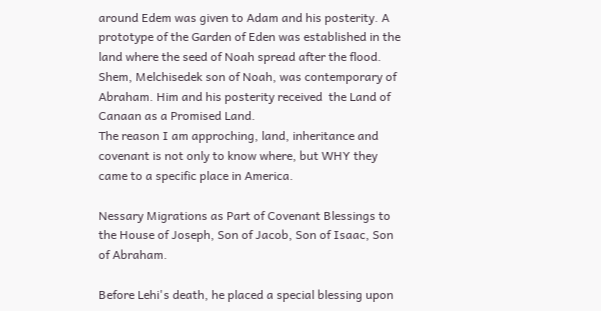around Edem was given to Adam and his posterity. A prototype of the Garden of Eden was established in the land where the seed of Noah spread after the flood. Shem, Melchisedek son of Noah, was contemporary of Abraham. Him and his posterity received  the Land of Canaan as a Promised Land.
The reason I am approching, land, inheritance and covenant is not only to know where, but WHY they came to a specific place in America.

Nessary Migrations as Part of Covenant Blessings to the House of Joseph, Son of Jacob, Son of Isaac, Son of Abraham.

Before Lehi's death, he placed a special blessing upon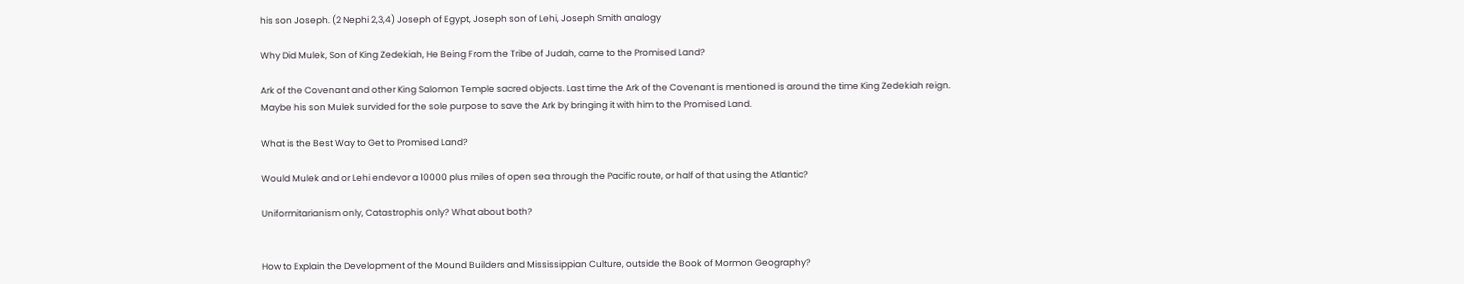his son Joseph. (2 Nephi 2,3,4) Joseph of Egypt, Joseph son of Lehi, Joseph Smith analogy

Why Did Mulek, Son of King Zedekiah, He Being From the Tribe of Judah, came to the Promised Land?

Ark of the Covenant and other King Salomon Temple sacred objects. Last time the Ark of the Covenant is mentioned is around the time King Zedekiah reign. Maybe his son Mulek survided for the sole purpose to save the Ark by bringing it with him to the Promised Land.

What is the Best Way to Get to Promised Land?

Would Mulek and or Lehi endevor a 10000 plus miles of open sea through the Pacific route, or half of that using the Atlantic?

Uniformitarianism only, Catastrophis only? What about both?


How to Explain the Development of the Mound Builders and Mississippian Culture, outside the Book of Mormon Geography?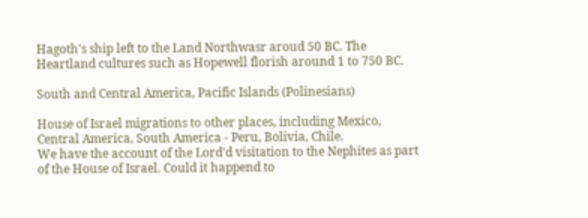Hagoth's ship left to the Land Northwasr aroud 50 BC. The Heartland cultures such as Hopewell florish around 1 to 750 BC.

South and Central America, Pacific Islands (Polinesians)

House of Israel migrations to other places, including Mexico, Central America, South America - Peru, Bolivia, Chile.
We have the account of the Lord'd visitation to the Nephites as part of the House of Israel. Could it happend to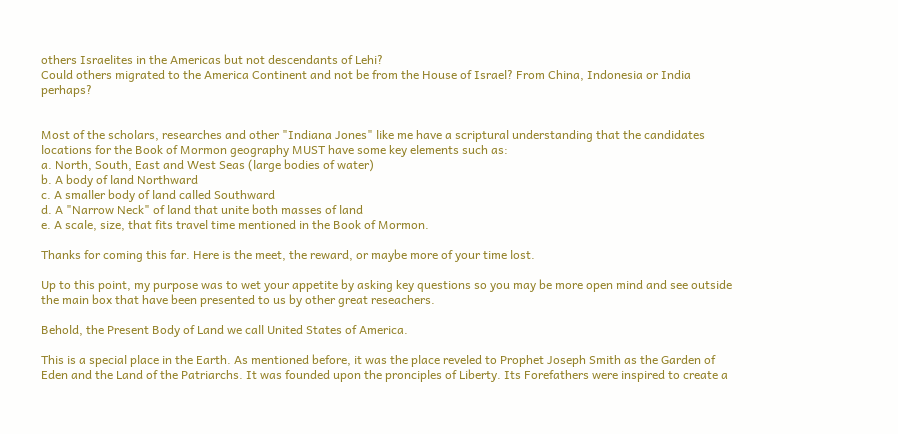others Israelites in the Americas but not descendants of Lehi?
Could others migrated to the America Continent and not be from the House of Israel? From China, Indonesia or India perhaps?


Most of the scholars, researches and other "Indiana Jones" like me have a scriptural understanding that the candidates locations for the Book of Mormon geography MUST have some key elements such as:
a. North, South, East and West Seas (large bodies of water)
b. A body of land Northward
c. A smaller body of land called Southward
d. A "Narrow Neck" of land that unite both masses of land
e. A scale, size, that fits travel time mentioned in the Book of Mormon.

Thanks for coming this far. Here is the meet, the reward, or maybe more of your time lost.

Up to this point, my purpose was to wet your appetite by asking key questions so you may be more open mind and see outside the main box that have been presented to us by other great reseachers.

Behold, the Present Body of Land we call United States of America.

This is a special place in the Earth. As mentioned before, it was the place reveled to Prophet Joseph Smith as the Garden of Eden and the Land of the Patriarchs. It was founded upon the pronciples of Liberty. Its Forefathers were inspired to create a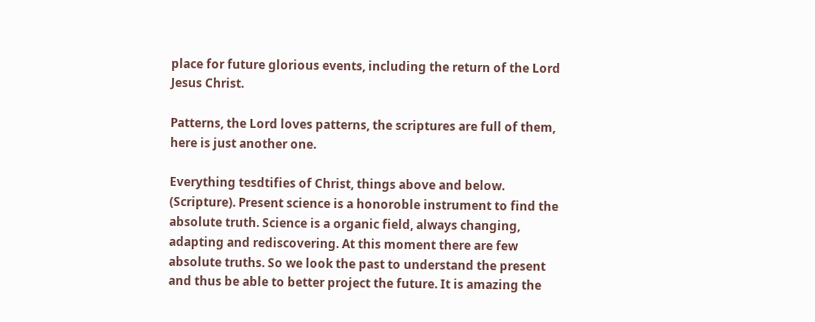place for future glorious events, including the return of the Lord Jesus Christ.

Patterns, the Lord loves patterns, the scriptures are full of them, here is just another one.

Everything tesdtifies of Christ, things above and below. (Scripture). Present science is a honoroble instrument to find the absolute truth. Science is a organic field, always changing, adapting and rediscovering. At this moment there are few absolute truths. So we look the past to understand the present and thus be able to better project the future. It is amazing the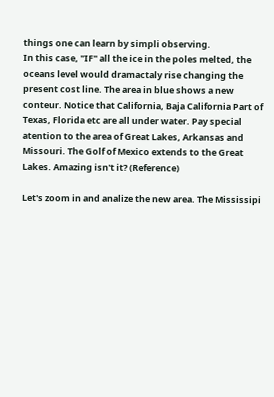things one can learn by simpli observing.
In this case, "IF" all the ice in the poles melted, the oceans level would dramactaly rise changing the present cost line. The area in blue shows a new conteur. Notice that California, Baja California Part of Texas, Florida etc are all under water. Pay special atention to the area of Great Lakes, Arkansas and Missouri. The Golf of Mexico extends to the Great Lakes. Amazing isn't it? (Reference)

Let's zoom in and analize the new area. The Mississipi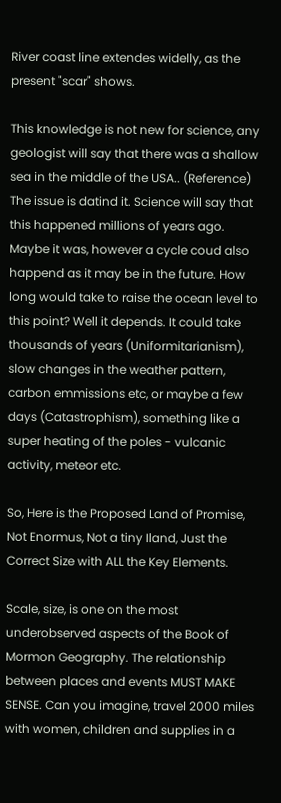River coast line extendes widelly, as the present "scar" shows.

This knowledge is not new for science, any geologist will say that there was a shallow sea in the middle of the USA.. (Reference) The issue is datind it. Science will say that this happened millions of years ago. Maybe it was, however a cycle coud also happend as it may be in the future. How long would take to raise the ocean level to this point? Well it depends. It could take thousands of years (Uniformitarianism), slow changes in the weather pattern, carbon emmissions etc, or maybe a few days (Catastrophism), something like a super heating of the poles - vulcanic activity, meteor etc.

So, Here is the Proposed Land of Promise, Not Enormus, Not a tiny Iland, Just the Correct Size with ALL the Key Elements.

Scale, size, is one on the most underobserved aspects of the Book of Mormon Geography. The relationship between places and events MUST MAKE SENSE. Can you imagine, travel 2000 miles with women, children and supplies in a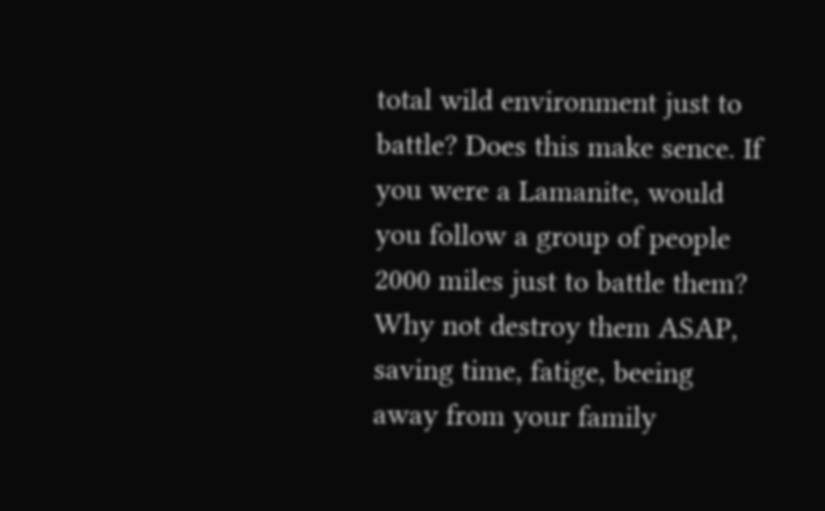total wild environment just to battle? Does this make sence. If you were a Lamanite, would you follow a group of people 2000 miles just to battle them? Why not destroy them ASAP, saving time, fatige, beeing away from your family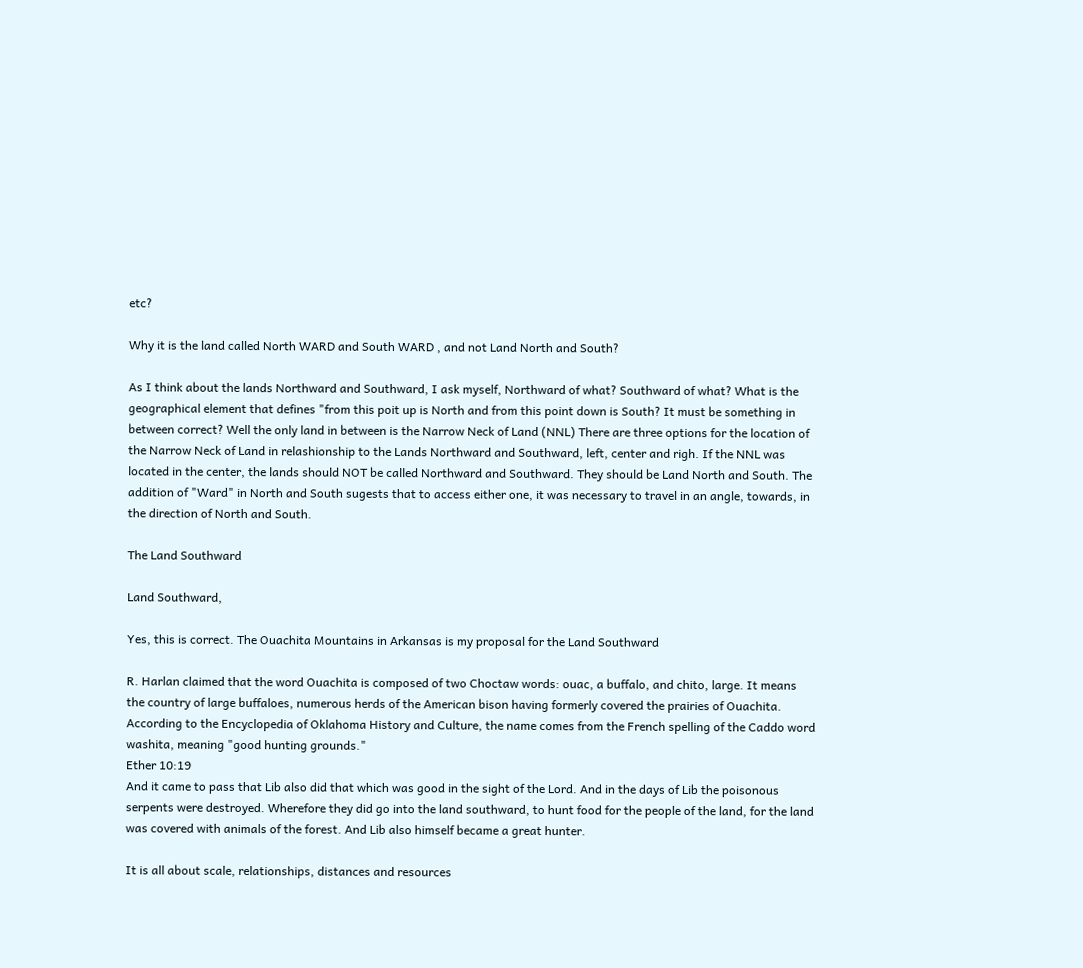etc?

Why it is the land called North WARD and South WARD , and not Land North and South?

As I think about the lands Northward and Southward, I ask myself, Northward of what? Southward of what? What is the geographical element that defines "from this poit up is North and from this point down is South? It must be something in between correct? Well the only land in between is the Narrow Neck of Land (NNL) There are three options for the location of the Narrow Neck of Land in relashionship to the Lands Northward and Southward, left, center and righ. If the NNL was located in the center, the lands should NOT be called Northward and Southward. They should be Land North and South. The addition of "Ward" in North and South sugests that to access either one, it was necessary to travel in an angle, towards, in the direction of North and South.

The Land Southward

Land Southward,

Yes, this is correct. The Ouachita Mountains in Arkansas is my proposal for the Land Southward

R. Harlan claimed that the word Ouachita is composed of two Choctaw words: ouac, a buffalo, and chito, large. It means the country of large buffaloes, numerous herds of the American bison having formerly covered the prairies of Ouachita.
According to the Encyclopedia of Oklahoma History and Culture, the name comes from the French spelling of the Caddo word washita, meaning "good hunting grounds."
Ether 10:19
And it came to pass that Lib also did that which was good in the sight of the Lord. And in the days of Lib the poisonous serpents were destroyed. Wherefore they did go into the land southward, to hunt food for the people of the land, for the land was covered with animals of the forest. And Lib also himself became a great hunter.

It is all about scale, relationships, distances and resources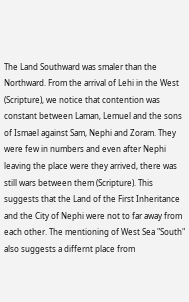The Land Southward was smaler than the Northward. From the arrival of Lehi in the West (Scripture), we notice that contention was constant between Laman, Lemuel and the sons of Ismael against Sam, Nephi and Zoram. They were few in numbers and even after Nephi leaving the place were they arrived, there was still wars between them (Scripture). This suggests that the Land of the First Inheritance and the City of Nephi were not to far away from each other. The mentioning of West Sea "South" also suggests a differnt place from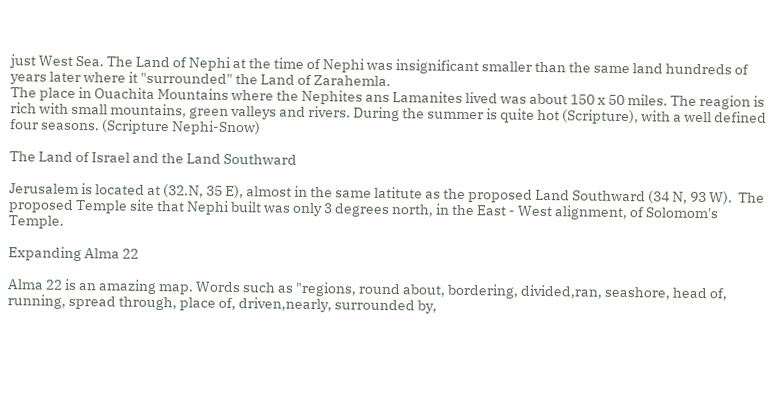just West Sea. The Land of Nephi at the time of Nephi was insignificant smaller than the same land hundreds of years later where it "surrounded" the Land of Zarahemla.
The place in Ouachita Mountains where the Nephites ans Lamanites lived was about 150 x 50 miles. The reagion is rich with small mountains, green valleys and rivers. During the summer is quite hot (Scripture), with a well defined four seasons. (Scripture Nephi-Snow)

The Land of Israel and the Land Southward

Jerusalem is located at (32.N, 35 E), almost in the same latitute as the proposed Land Southward (34 N, 93 W).  The proposed Temple site that Nephi built was only 3 degrees north, in the East - West alignment, of Solomom's Temple.

Expanding Alma 22

Alma 22 is an amazing map. Words such as "regions, round about, bordering, divided,ran, seashore, head of, running, spread through, place of, driven,nearly, surrounded by,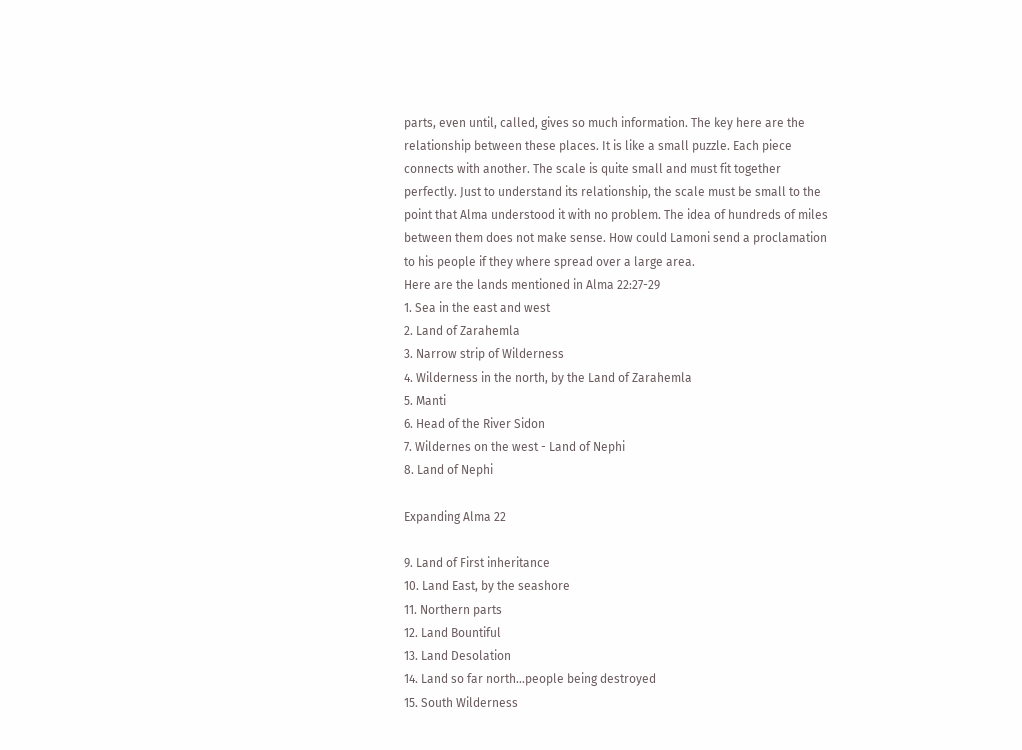parts, even until, called, gives so much information. The key here are the relationship between these places. It is like a small puzzle. Each piece connects with another. The scale is quite small and must fit together perfectly. Just to understand its relationship, the scale must be small to the point that Alma understood it with no problem. The idea of hundreds of miles between them does not make sense. How could Lamoni send a proclamation to his people if they where spread over a large area.
Here are the lands mentioned in Alma 22:27-29
1. Sea in the east and west
2. Land of Zarahemla
3. Narrow strip of Wilderness
4. Wilderness in the north, by the Land of Zarahemla
5. Manti
6. Head of the River Sidon
7. Wildernes on the west - Land of Nephi
8. Land of Nephi

Expanding Alma 22

9. Land of First inheritance
10. Land East, by the seashore
11. Northern parts
12. Land Bountiful
13. Land Desolation
14. Land so far north...people being destroyed
15. South Wilderness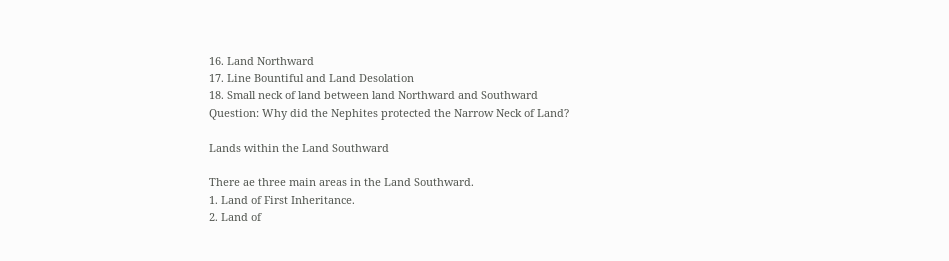16. Land Northward
17. Line Bountiful and Land Desolation
18. Small neck of land between land Northward and Southward
Question: Why did the Nephites protected the Narrow Neck of Land?

Lands within the Land Southward

There ae three main areas in the Land Southward.
1. Land of First Inheritance.
2. Land of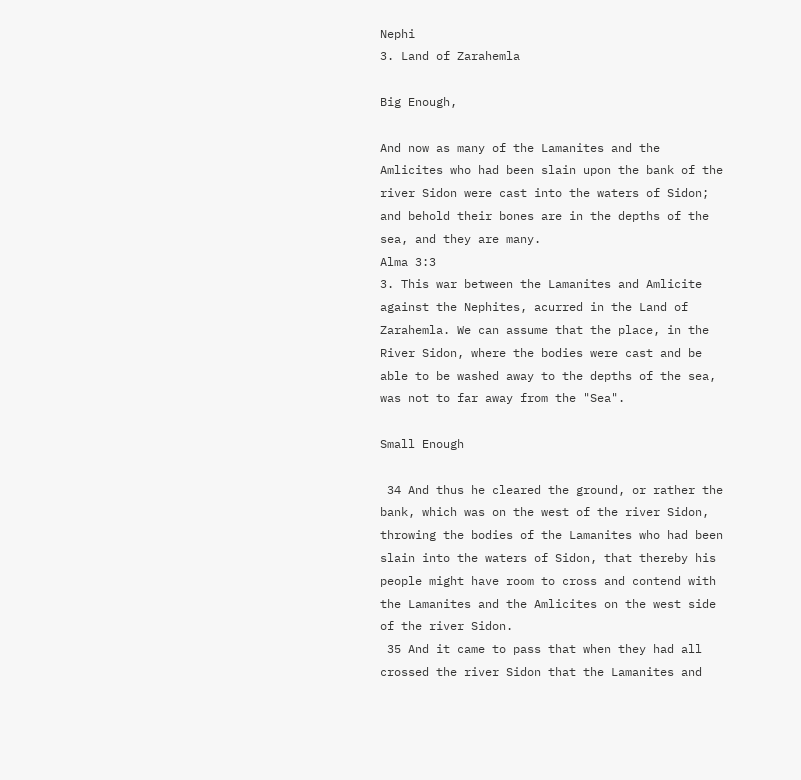Nephi
3. Land of Zarahemla

Big Enough,

And now as many of the Lamanites and the Amlicites who had been slain upon the bank of the river Sidon were cast into the waters of Sidon; and behold their bones are in the depths of the sea, and they are many.
Alma 3:3
3. This war between the Lamanites and Amlicite against the Nephites, acurred in the Land of Zarahemla. We can assume that the place, in the River Sidon, where the bodies were cast and be able to be washed away to the depths of the sea, was not to far away from the "Sea".

Small Enough

 34 And thus he cleared the ground, or rather the bank, which was on the west of the river Sidon, throwing the bodies of the Lamanites who had been slain into the waters of Sidon, that thereby his people might have room to cross and contend with the Lamanites and the Amlicites on the west side of the river Sidon.
 35 And it came to pass that when they had all crossed the river Sidon that the Lamanites and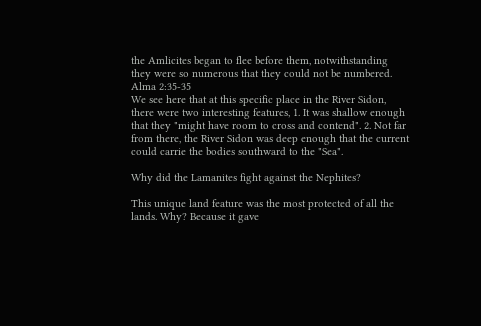the Amlicites began to flee before them, notwithstanding they were so numerous that they could not be numbered.
Alma 2:35-35
We see here that at this specific place in the River Sidon, there were two interesting features, 1. It was shallow enough that they "might have room to cross and contend". 2. Not far from there, the River Sidon was deep enough that the current could carrie the bodies southward to the "Sea".

Why did the Lamanites fight against the Nephites?

This unique land feature was the most protected of all the lands. Why? Because it gave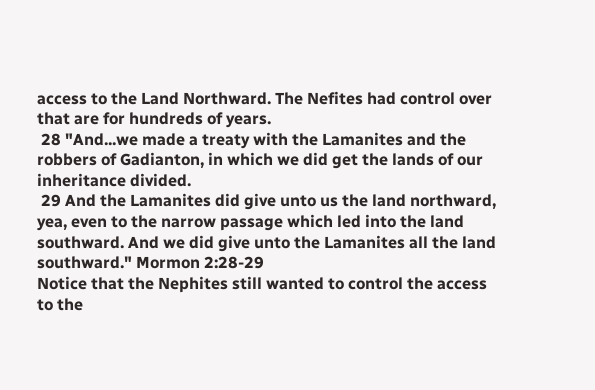access to the Land Northward. The Nefites had control over that are for hundreds of years.
 28 "And...we made a treaty with the Lamanites and the robbers of Gadianton, in which we did get the lands of our inheritance divided.
 29 And the Lamanites did give unto us the land northward, yea, even to the narrow passage which led into the land southward. And we did give unto the Lamanites all the land southward." Mormon 2:28-29
Notice that the Nephites still wanted to control the access to the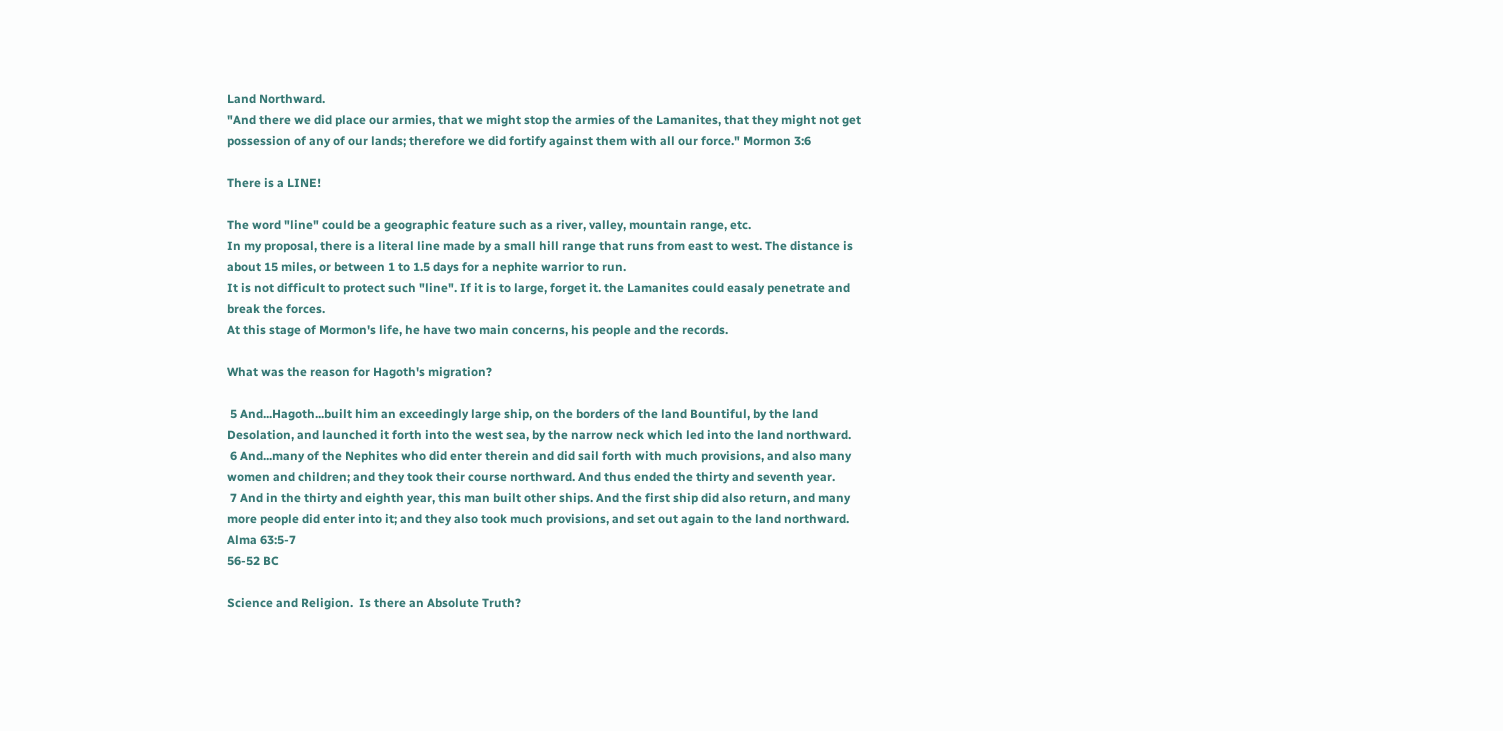Land Northward.
"And there we did place our armies, that we might stop the armies of the Lamanites, that they might not get possession of any of our lands; therefore we did fortify against them with all our force." Mormon 3:6

There is a LINE!

The word "line" could be a geographic feature such as a river, valley, mountain range, etc.
In my proposal, there is a literal line made by a small hill range that runs from east to west. The distance is about 15 miles, or between 1 to 1.5 days for a nephite warrior to run.
It is not difficult to protect such "line". If it is to large, forget it. the Lamanites could easaly penetrate and break the forces.
At this stage of Mormon's life, he have two main concerns, his people and the records.

What was the reason for Hagoth's migration?

 5 And...Hagoth...built him an exceedingly large ship, on the borders of the land Bountiful, by the land Desolation, and launched it forth into the west sea, by the narrow neck which led into the land northward.
 6 And...many of the Nephites who did enter therein and did sail forth with much provisions, and also many women and children; and they took their course northward. And thus ended the thirty and seventh year.
 7 And in the thirty and eighth year, this man built other ships. And the first ship did also return, and many more people did enter into it; and they also took much provisions, and set out again to the land northward.
Alma 63:5-7
56-52 BC

Science and Religion.  Is there an Absolute Truth?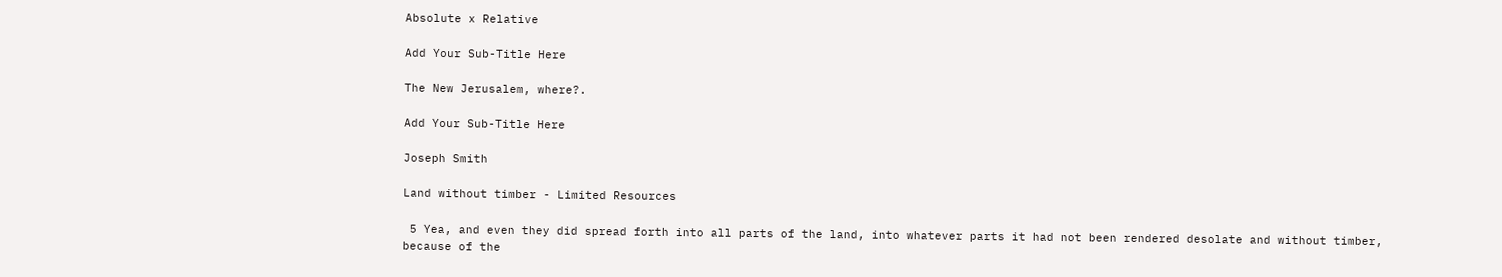Absolute x Relative

Add Your Sub-Title Here

The New Jerusalem, where?.

Add Your Sub-Title Here

Joseph Smith

Land without timber - Limited Resources

 5 Yea, and even they did spread forth into all parts of the land, into whatever parts it had not been rendered desolate and without timber, because of the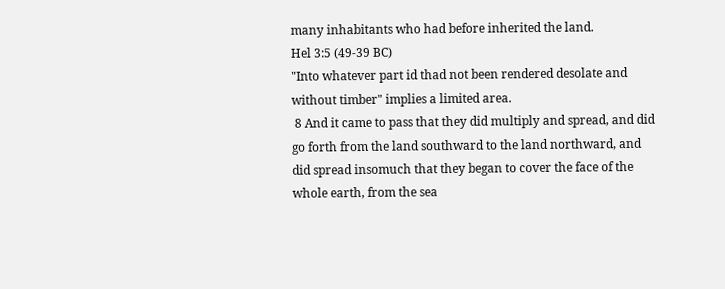many inhabitants who had before inherited the land.
Hel 3:5 (49-39 BC)
"Into whatever part id thad not been rendered desolate and without timber" implies a limited area.
 8 And it came to pass that they did multiply and spread, and did go forth from the land southward to the land northward, and did spread insomuch that they began to cover the face of the whole earth, from the sea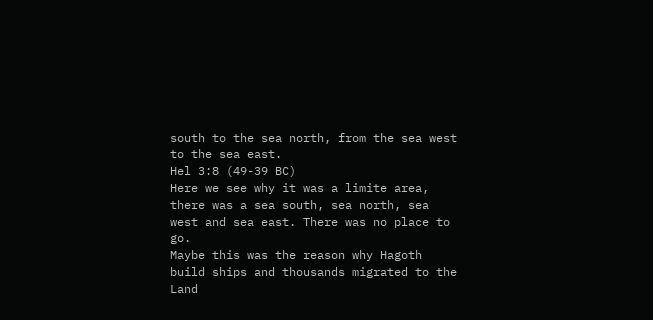south to the sea north, from the sea west to the sea east.
Hel 3:8 (49-39 BC)
Here we see why it was a limite area, there was a sea south, sea north, sea west and sea east. There was no place to go.
Maybe this was the reason why Hagoth build ships and thousands migrated to the Land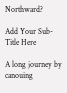Northward?

Add Your Sub-Title Here

A long journey by canouing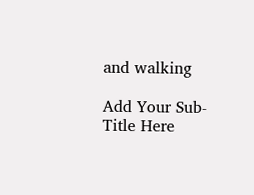and walking

Add Your Sub-Title Here